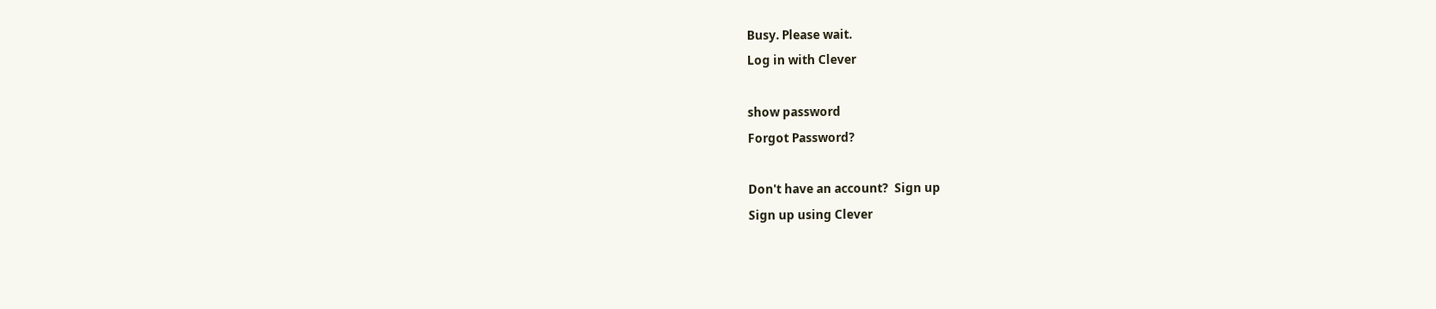Busy. Please wait.
Log in with Clever

show password
Forgot Password?

Don't have an account?  Sign up
Sign up using Clever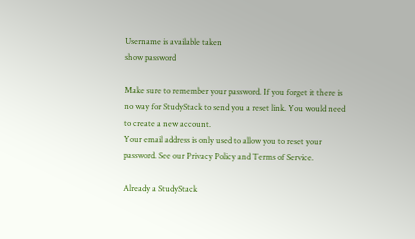Username is available taken
show password

Make sure to remember your password. If you forget it there is no way for StudyStack to send you a reset link. You would need to create a new account.
Your email address is only used to allow you to reset your password. See our Privacy Policy and Terms of Service.

Already a StudyStack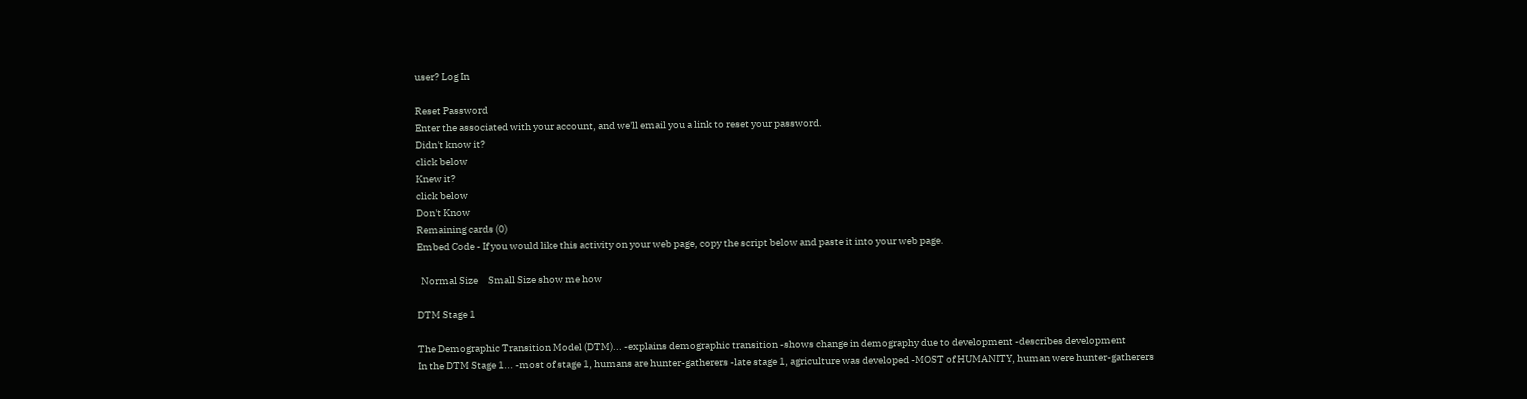user? Log In

Reset Password
Enter the associated with your account, and we'll email you a link to reset your password.
Didn't know it?
click below
Knew it?
click below
Don't Know
Remaining cards (0)
Embed Code - If you would like this activity on your web page, copy the script below and paste it into your web page.

  Normal Size     Small Size show me how

DTM Stage 1

The Demographic Transition Model (DTM)... -explains demographic transition -shows change in demography due to development -describes development
In the DTM Stage 1... -most of stage 1, humans are hunter-gatherers -late stage 1, agriculture was developed -MOST of HUMANITY, human were hunter-gatherers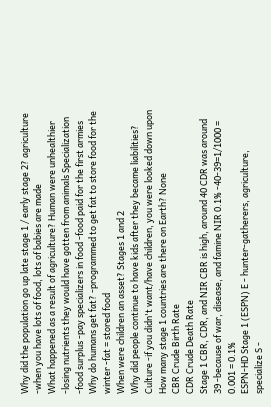Why did the population go up late stage 1 / early stage 2? agriculture -when you have lots of food, lots of babies are made
What happened as a result of agriculture? Human were unhealthier -losing nutrients they would have gotten from animals Specialization -food surplus -pay specializers in food -food paid for the first armies
Why do humans get fat? -programmed to get fat to store food for the winter -fat = stored food
When were children an asset? Stages 1 and 2
Why did people continue to have kids after they became liabilities? Culture -if you didn't want/have children, you were looked down upon
How many stage 1 countries are there on Earth? None
CBR Crude Birth Rate
CDR Crude Death Rate
Stage 1 CBR, CDR, and NIR CBR is high, around 40 CDR was around 39 -because of war, disease, and famine NIR 0.1% -40-39=1/1000 = 0.001 = 0.1%
ESPN-HD Stage 1 (ESPN) E - hunter-gatherers, agriculture, specialize S -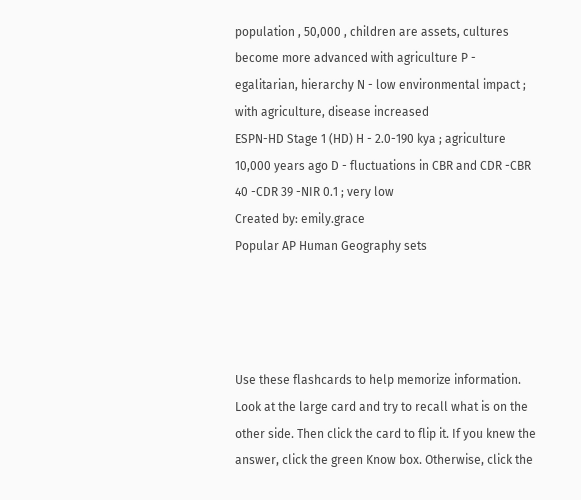population , 50,000 , children are assets, cultures become more advanced with agriculture P - egalitarian, hierarchy N - low environmental impact ; with agriculture, disease increased
ESPN-HD Stage 1 (HD) H - 2.0-190 kya ; agriculture 10,000 years ago D - fluctuations in CBR and CDR -CBR 40 -CDR 39 -NIR 0.1 ; very low
Created by: emily.grace
Popular AP Human Geography sets




Use these flashcards to help memorize information. Look at the large card and try to recall what is on the other side. Then click the card to flip it. If you knew the answer, click the green Know box. Otherwise, click the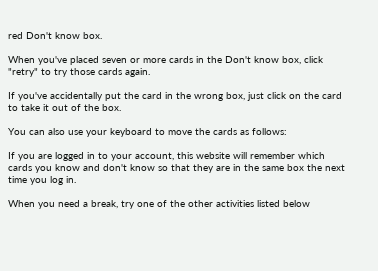red Don't know box.

When you've placed seven or more cards in the Don't know box, click "retry" to try those cards again.

If you've accidentally put the card in the wrong box, just click on the card to take it out of the box.

You can also use your keyboard to move the cards as follows:

If you are logged in to your account, this website will remember which cards you know and don't know so that they are in the same box the next time you log in.

When you need a break, try one of the other activities listed below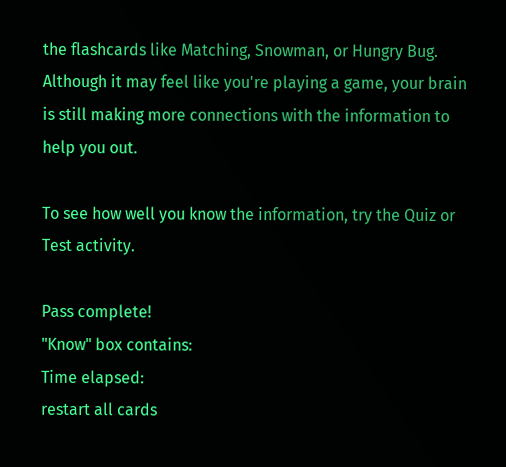the flashcards like Matching, Snowman, or Hungry Bug. Although it may feel like you're playing a game, your brain is still making more connections with the information to help you out.

To see how well you know the information, try the Quiz or Test activity.

Pass complete!
"Know" box contains:
Time elapsed:
restart all cards